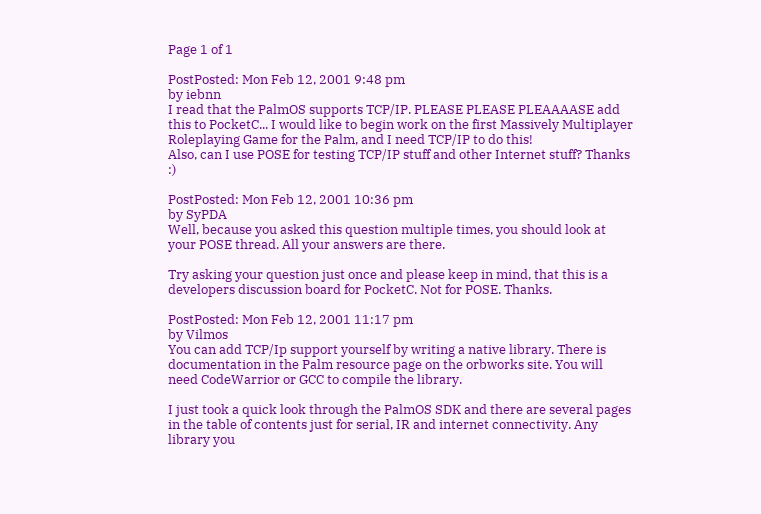Page 1 of 1

PostPosted: Mon Feb 12, 2001 9:48 pm
by iebnn
I read that the PalmOS supports TCP/IP. PLEASE PLEASE PLEAAAASE add this to PocketC... I would like to begin work on the first Massively Multiplayer Roleplaying Game for the Palm, and I need TCP/IP to do this!
Also, can I use POSE for testing TCP/IP stuff and other Internet stuff? Thanks :)

PostPosted: Mon Feb 12, 2001 10:36 pm
by SyPDA
Well, because you asked this question multiple times, you should look at your POSE thread. All your answers are there.

Try asking your question just once and please keep in mind, that this is a developers discussion board for PocketC. Not for POSE. Thanks.

PostPosted: Mon Feb 12, 2001 11:17 pm
by Vilmos
You can add TCP/Ip support yourself by writing a native library. There is documentation in the Palm resource page on the orbworks site. You will need CodeWarrior or GCC to compile the library.

I just took a quick look through the PalmOS SDK and there are several pages in the table of contents just for serial, IR and internet connectivity. Any library you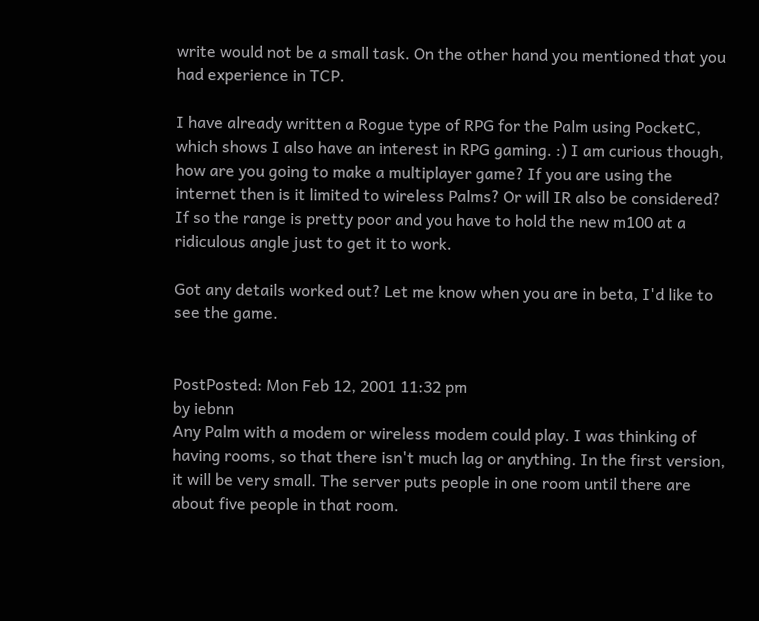write would not be a small task. On the other hand you mentioned that you had experience in TCP.

I have already written a Rogue type of RPG for the Palm using PocketC, which shows I also have an interest in RPG gaming. :) I am curious though, how are you going to make a multiplayer game? If you are using the internet then is it limited to wireless Palms? Or will IR also be considered? If so the range is pretty poor and you have to hold the new m100 at a ridiculous angle just to get it to work.

Got any details worked out? Let me know when you are in beta, I'd like to see the game.


PostPosted: Mon Feb 12, 2001 11:32 pm
by iebnn
Any Palm with a modem or wireless modem could play. I was thinking of having rooms, so that there isn't much lag or anything. In the first version, it will be very small. The server puts people in one room until there are about five people in that room.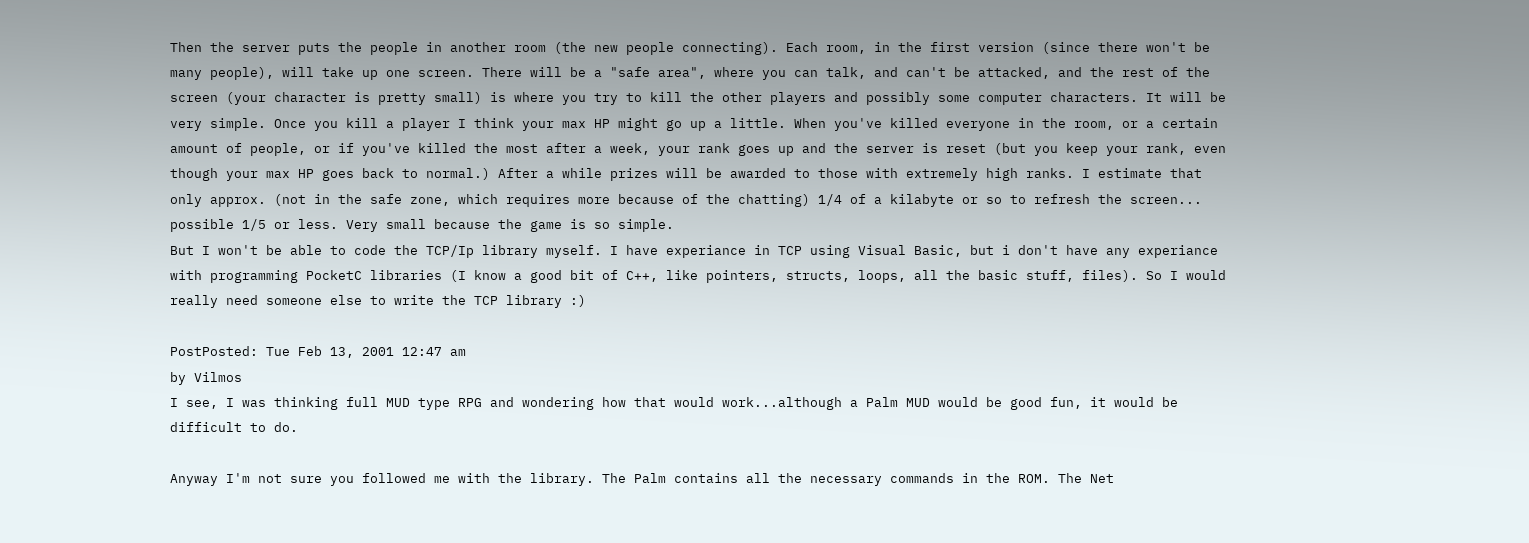Then the server puts the people in another room (the new people connecting). Each room, in the first version (since there won't be many people), will take up one screen. There will be a "safe area", where you can talk, and can't be attacked, and the rest of the screen (your character is pretty small) is where you try to kill the other players and possibly some computer characters. It will be very simple. Once you kill a player I think your max HP might go up a little. When you've killed everyone in the room, or a certain amount of people, or if you've killed the most after a week, your rank goes up and the server is reset (but you keep your rank, even though your max HP goes back to normal.) After a while prizes will be awarded to those with extremely high ranks. I estimate that only approx. (not in the safe zone, which requires more because of the chatting) 1/4 of a kilabyte or so to refresh the screen... possible 1/5 or less. Very small because the game is so simple.
But I won't be able to code the TCP/Ip library myself. I have experiance in TCP using Visual Basic, but i don't have any experiance with programming PocketC libraries (I know a good bit of C++, like pointers, structs, loops, all the basic stuff, files). So I would really need someone else to write the TCP library :)

PostPosted: Tue Feb 13, 2001 12:47 am
by Vilmos
I see, I was thinking full MUD type RPG and wondering how that would work...although a Palm MUD would be good fun, it would be difficult to do.

Anyway I'm not sure you followed me with the library. The Palm contains all the necessary commands in the ROM. The Net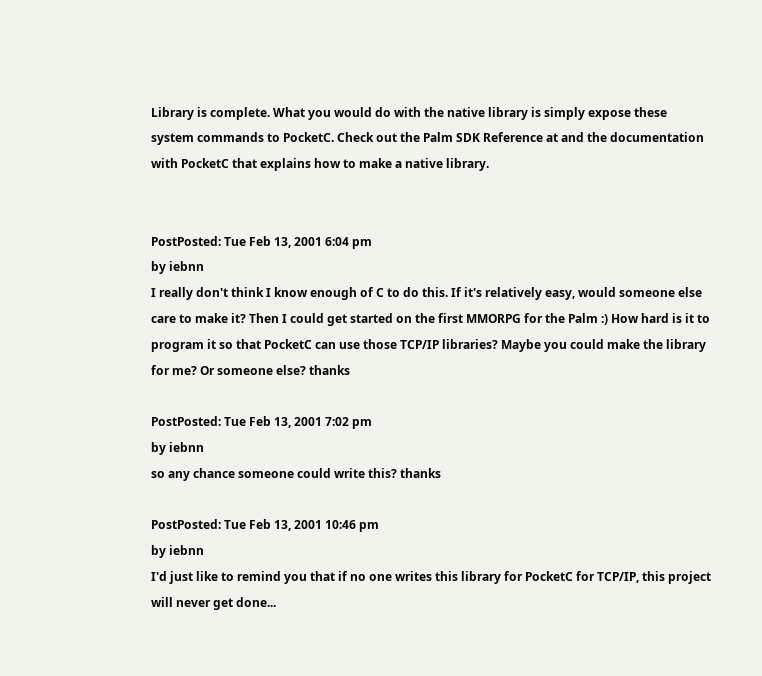Library is complete. What you would do with the native library is simply expose these system commands to PocketC. Check out the Palm SDK Reference at and the documentation with PocketC that explains how to make a native library.


PostPosted: Tue Feb 13, 2001 6:04 pm
by iebnn
I really don't think I know enough of C to do this. If it's relatively easy, would someone else care to make it? Then I could get started on the first MMORPG for the Palm :) How hard is it to program it so that PocketC can use those TCP/IP libraries? Maybe you could make the library for me? Or someone else? thanks

PostPosted: Tue Feb 13, 2001 7:02 pm
by iebnn
so any chance someone could write this? thanks

PostPosted: Tue Feb 13, 2001 10:46 pm
by iebnn
I'd just like to remind you that if no one writes this library for PocketC for TCP/IP, this project will never get done...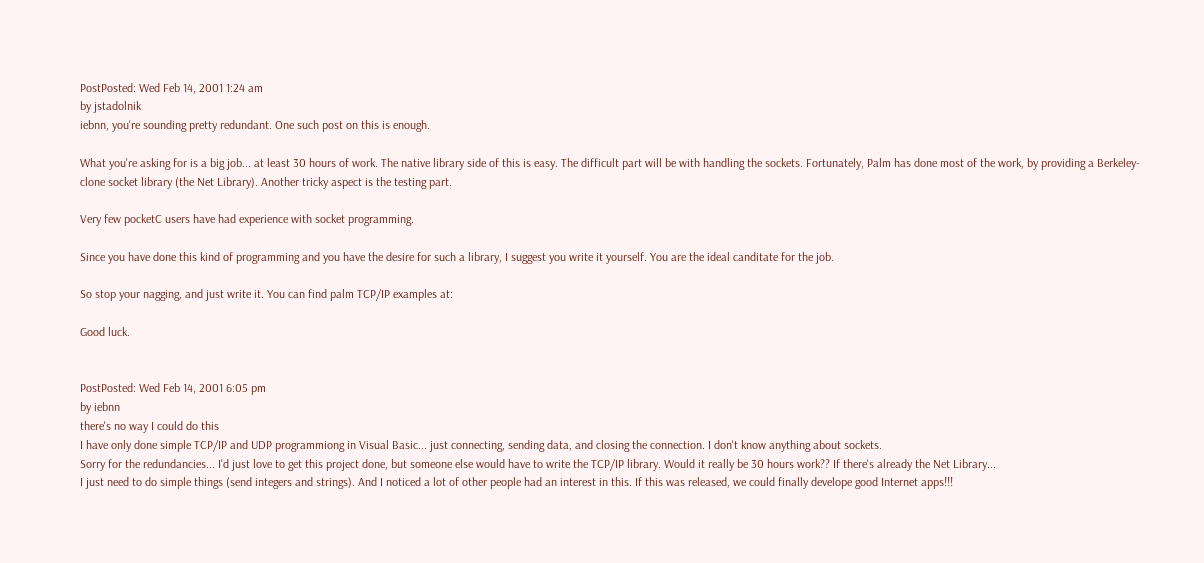PostPosted: Wed Feb 14, 2001 1:24 am
by jstadolnik
iebnn, you're sounding pretty redundant. One such post on this is enough.

What you're asking for is a big job... at least 30 hours of work. The native library side of this is easy. The difficult part will be with handling the sockets. Fortunately, Palm has done most of the work, by providing a Berkeley-clone socket library (the Net Library). Another tricky aspect is the testing part.

Very few pocketC users have had experience with socket programming.

Since you have done this kind of programming and you have the desire for such a library, I suggest you write it yourself. You are the ideal canditate for the job.

So stop your nagging, and just write it. You can find palm TCP/IP examples at:

Good luck.


PostPosted: Wed Feb 14, 2001 6:05 pm
by iebnn
there's no way I could do this
I have only done simple TCP/IP and UDP programmiong in Visual Basic... just connecting, sending data, and closing the connection. I don't know anything about sockets.
Sorry for the redundancies... I'd just love to get this project done, but someone else would have to write the TCP/IP library. Would it really be 30 hours work?? If there's already the Net Library...
I just need to do simple things (send integers and strings). And I noticed a lot of other people had an interest in this. If this was released, we could finally develope good Internet apps!!!